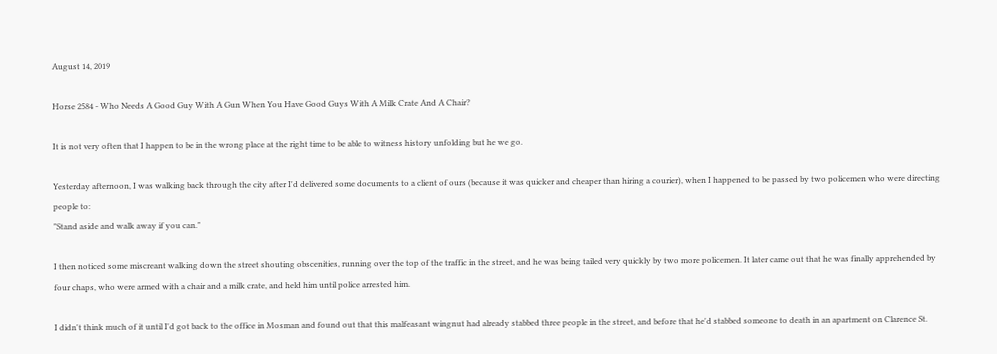August 14, 2019

Horse 2584 - Who Needs A Good Guy With A Gun When You Have Good Guys With A Milk Crate And A Chair?

It is not very often that I happen to be in the wrong place at the right time to be able to witness history unfolding but he we go.

Yesterday afternoon, I was walking back through the city after I'd delivered some documents to a client of ours (because it was quicker and cheaper than hiring a courier), when I happened to be passed by two policemen who were directing people to:
"Stand aside and walk away if you can."

I then noticed some miscreant walking down the street shouting obscenities, running over the top of the traffic in the street, and he was being tailed very quickly by two more policemen. It later came out that he was finally apprehended by four chaps, who were armed with a chair and a milk crate, and held him until police arrested him.

I didn't think much of it until I'd got back to the office in Mosman and found out that this malfeasant wingnut had already stabbed three people in the street, and before that he'd stabbed someone to death in an apartment on Clarence St.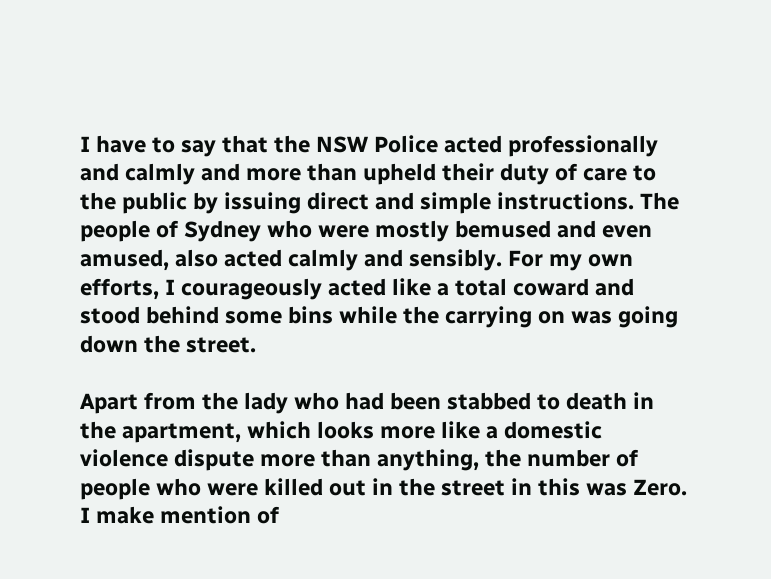I have to say that the NSW Police acted professionally and calmly and more than upheld their duty of care to the public by issuing direct and simple instructions. The people of Sydney who were mostly bemused and even amused, also acted calmly and sensibly. For my own efforts, I courageously acted like a total coward and stood behind some bins while the carrying on was going down the street.

Apart from the lady who had been stabbed to death in the apartment, which looks more like a domestic violence dispute more than anything, the number of people who were killed out in the street in this was Zero.
I make mention of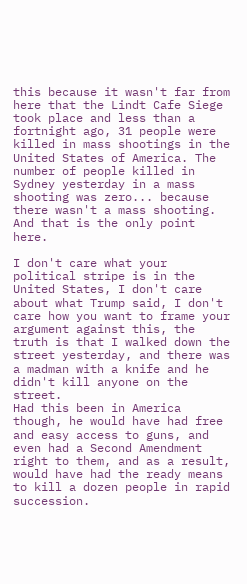this because it wasn't far from here that the Lindt Cafe Siege took place and less than a fortnight ago, 31 people were killed in mass shootings in the United States of America. The number of people killed in Sydney yesterday in a mass shooting was zero... because there wasn't a mass shooting.
And that is the only point here.

I don't care what your political stripe is in the United States, I don't care about what Trump said, I don't care how you want to frame your argument against this, the truth is that I walked down the street yesterday, and there was a madman with a knife and he didn't kill anyone on the street.
Had this been in America though, he would have had free and easy access to guns, and even had a Second Amendment right to them, and as a result, would have had the ready means to kill a dozen people in rapid succession.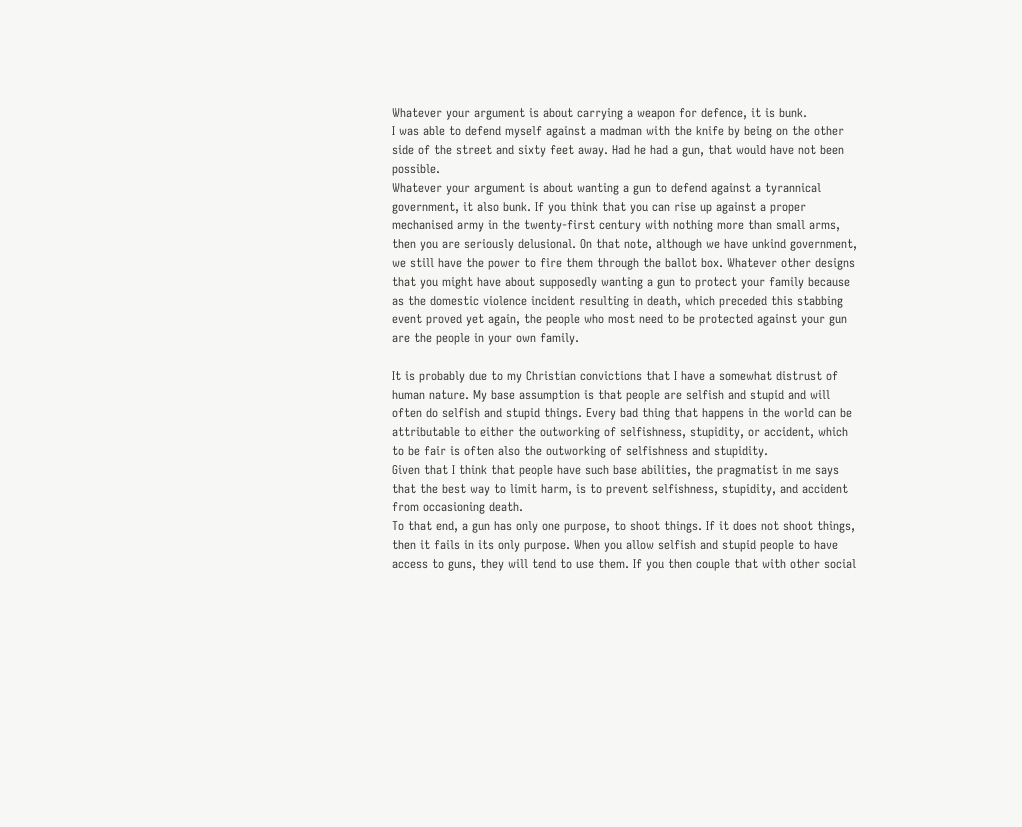Whatever your argument is about carrying a weapon for defence, it is bunk.
I was able to defend myself against a madman with the knife by being on the other side of the street and sixty feet away. Had he had a gun, that would have not been possible.
Whatever your argument is about wanting a gun to defend against a tyrannical government, it also bunk. If you think that you can rise up against a proper mechanised army in the twenty-first century with nothing more than small arms, then you are seriously delusional. On that note, although we have unkind government, we still have the power to fire them through the ballot box. Whatever other designs that you might have about supposedly wanting a gun to protect your family because as the domestic violence incident resulting in death, which preceded this stabbing event proved yet again, the people who most need to be protected against your gun are the people in your own family.

It is probably due to my Christian convictions that I have a somewhat distrust of human nature. My base assumption is that people are selfish and stupid and will often do selfish and stupid things. Every bad thing that happens in the world can be attributable to either the outworking of selfishness, stupidity, or accident, which to be fair is often also the outworking of selfishness and stupidity.
Given that I think that people have such base abilities, the pragmatist in me says that the best way to limit harm, is to prevent selfishness, stupidity, and accident from occasioning death.
To that end, a gun has only one purpose, to shoot things. If it does not shoot things, then it fails in its only purpose. When you allow selfish and stupid people to have access to guns, they will tend to use them. If you then couple that with other social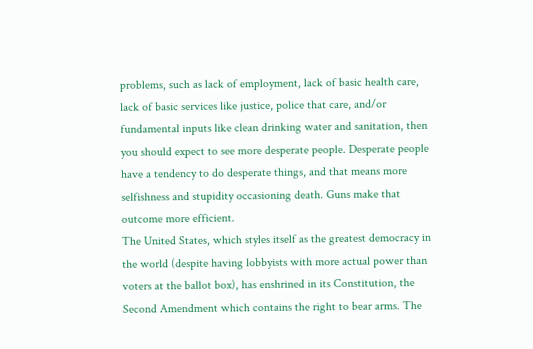problems, such as lack of employment, lack of basic health care, lack of basic services like justice, police that care, and/or fundamental inputs like clean drinking water and sanitation, then you should expect to see more desperate people. Desperate people have a tendency to do desperate things, and that means more selfishness and stupidity occasioning death. Guns make that outcome more efficient.
The United States, which styles itself as the greatest democracy in the world (despite having lobbyists with more actual power than voters at the ballot box), has enshrined in its Constitution, the Second Amendment which contains the right to bear arms. The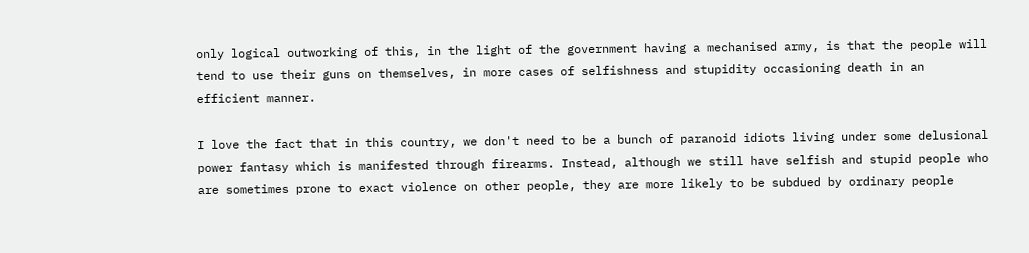only logical outworking of this, in the light of the government having a mechanised army, is that the people will tend to use their guns on themselves, in more cases of selfishness and stupidity occasioning death in an efficient manner.

I love the fact that in this country, we don't need to be a bunch of paranoid idiots living under some delusional power fantasy which is manifested through firearms. Instead, although we still have selfish and stupid people who are sometimes prone to exact violence on other people, they are more likely to be subdued by ordinary people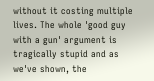without it costing multiple lives. The whole 'good guy with a gun' argument is tragically stupid and as we've shown, the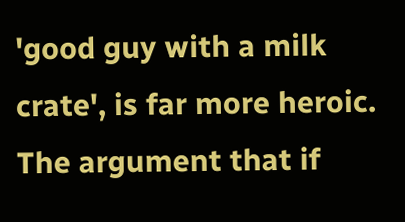'good guy with a milk crate', is far more heroic.
The argument that if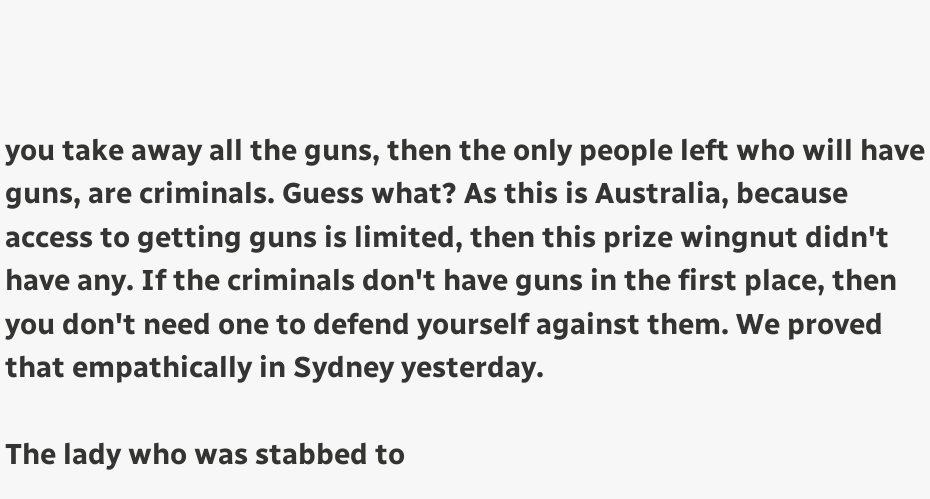you take away all the guns, then the only people left who will have guns, are criminals. Guess what? As this is Australia, because access to getting guns is limited, then this prize wingnut didn't have any. If the criminals don't have guns in the first place, then you don't need one to defend yourself against them. We proved that empathically in Sydney yesterday.

The lady who was stabbed to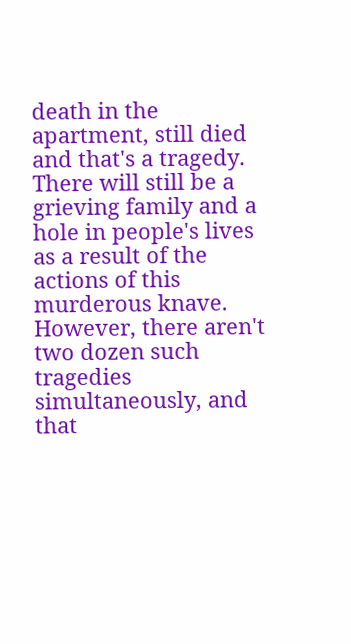death in the apartment, still died and that's a tragedy. There will still be a grieving family and a hole in people's lives as a result of the actions of this murderous knave. However, there aren't two dozen such tragedies simultaneously, and that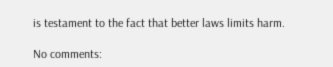is testament to the fact that better laws limits harm.

No comments: